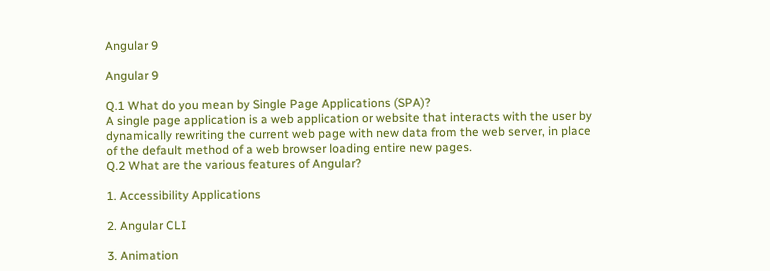Angular 9

Angular 9

Q.1 What do you mean by Single Page Applications (SPA)?
A single page application is a web application or website that interacts with the user by dynamically rewriting the current web page with new data from the web server, in place of the default method of a web browser loading entire new pages.
Q.2 What are the various features of Angular?

1. Accessibility Applications

2. Angular CLI

3. Animation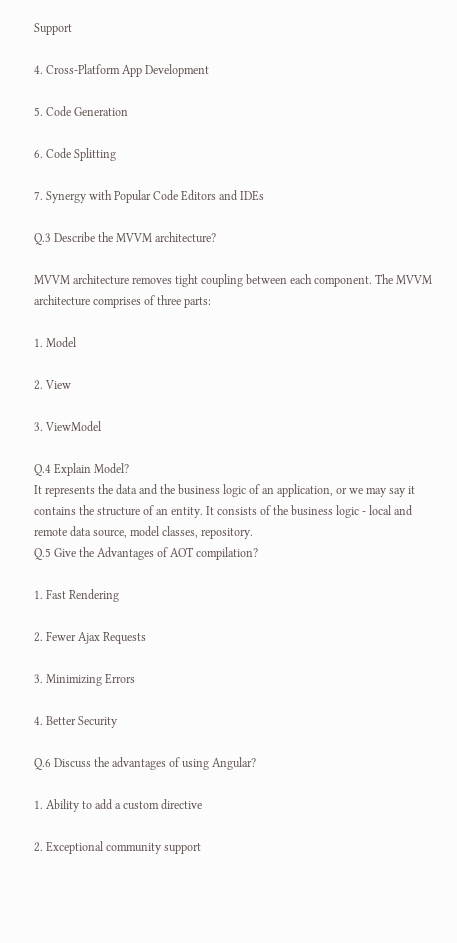Support

4. Cross-Platform App Development

5. Code Generation

6. Code Splitting

7. Synergy with Popular Code Editors and IDEs

Q.3 Describe the MVVM architecture?

MVVM architecture removes tight coupling between each component. The MVVM architecture comprises of three parts:

1. Model

2. View

3. ViewModel

Q.4 Explain Model?
It represents the data and the business logic of an application, or we may say it contains the structure of an entity. It consists of the business logic - local and remote data source, model classes, repository.
Q.5 Give the Advantages of AOT compilation?

1. Fast Rendering

2. Fewer Ajax Requests

3. Minimizing Errors

4. Better Security

Q.6 Discuss the advantages of using Angular?

1. Ability to add a custom directive

2. Exceptional community support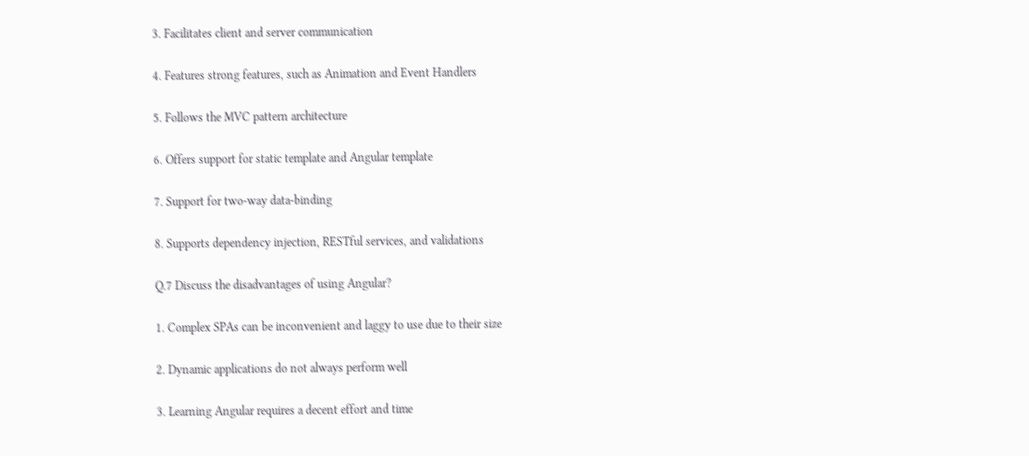3. Facilitates client and server communication

4. Features strong features, such as Animation and Event Handlers

5. Follows the MVC pattern architecture

6. Offers support for static template and Angular template

7. Support for two-way data-binding

8. Supports dependency injection, RESTful services, and validations

Q.7 Discuss the disadvantages of using Angular?

1. Complex SPAs can be inconvenient and laggy to use due to their size

2. Dynamic applications do not always perform well

3. Learning Angular requires a decent effort and time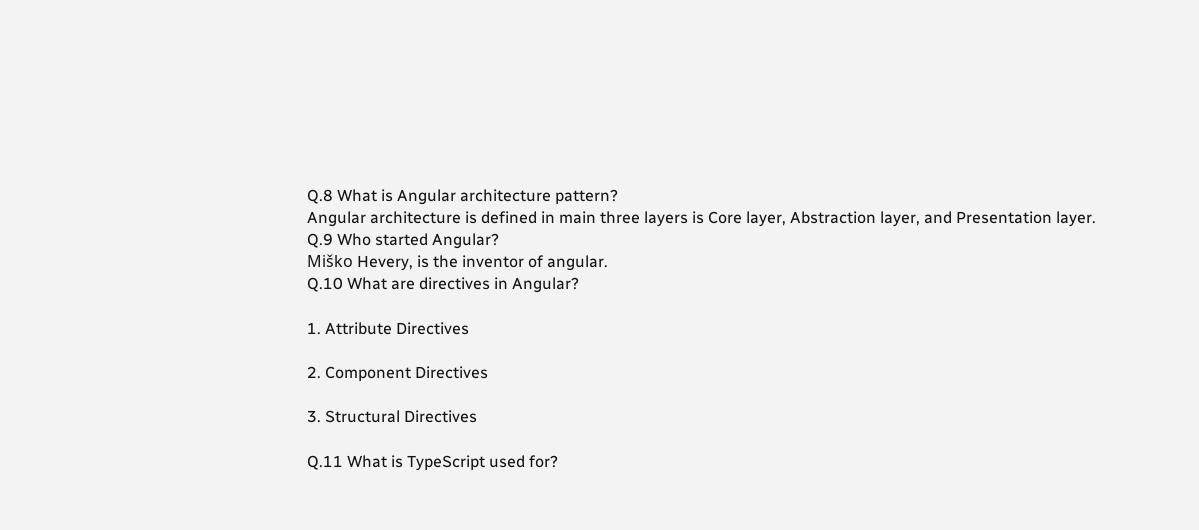Q.8 What is Angular architecture pattern?
Angular architecture is defined in main three layers is Core layer, Abstraction layer, and Presentation layer.
Q.9 Who started Angular?
Miško Hevery, is the inventor of angular.
Q.10 What are directives in Angular?

1. Attribute Directives

2. Component Directives

3. Structural Directives

Q.11 What is TypeScript used for?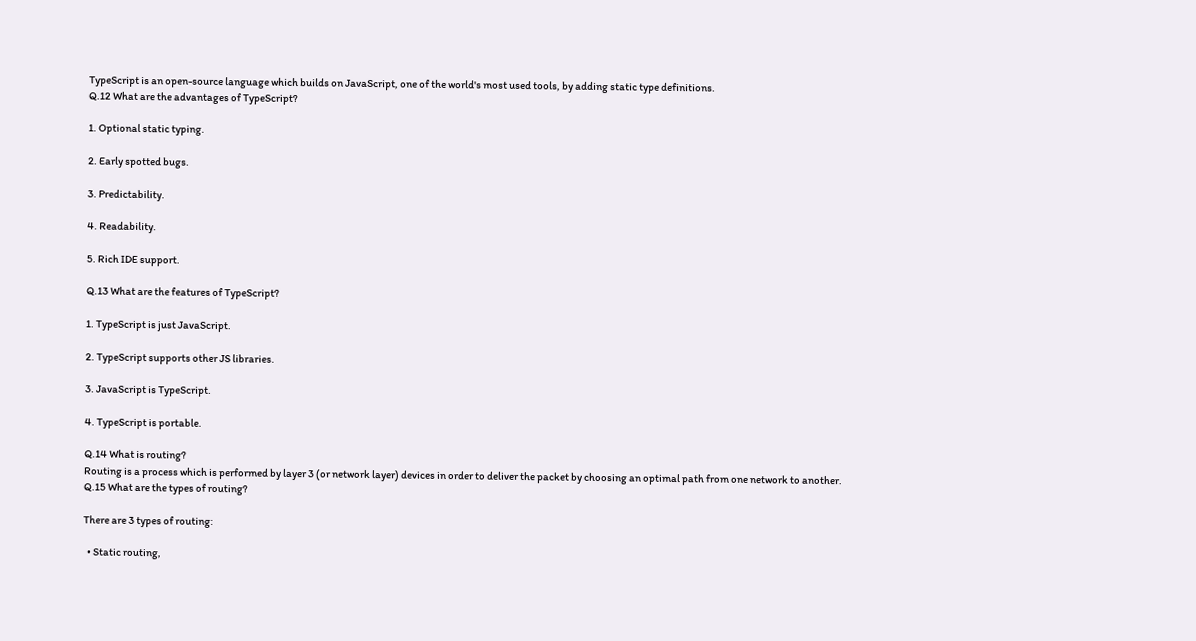TypeScript is an open-source language which builds on JavaScript, one of the world's most used tools, by adding static type definitions.
Q.12 What are the advantages of TypeScript?

1. Optional static typing.

2. Early spotted bugs.

3. Predictability.

4. Readability.

5. Rich IDE support.

Q.13 What are the features of TypeScript?

1. TypeScript is just JavaScript.

2. TypeScript supports other JS libraries.

3. JavaScript is TypeScript.

4. TypeScript is portable.

Q.14 What is routing?
Routing is a process which is performed by layer 3 (or network layer) devices in order to deliver the packet by choosing an optimal path from one network to another.
Q.15 What are the types of routing?

There are 3 types of routing:

  • Static routing,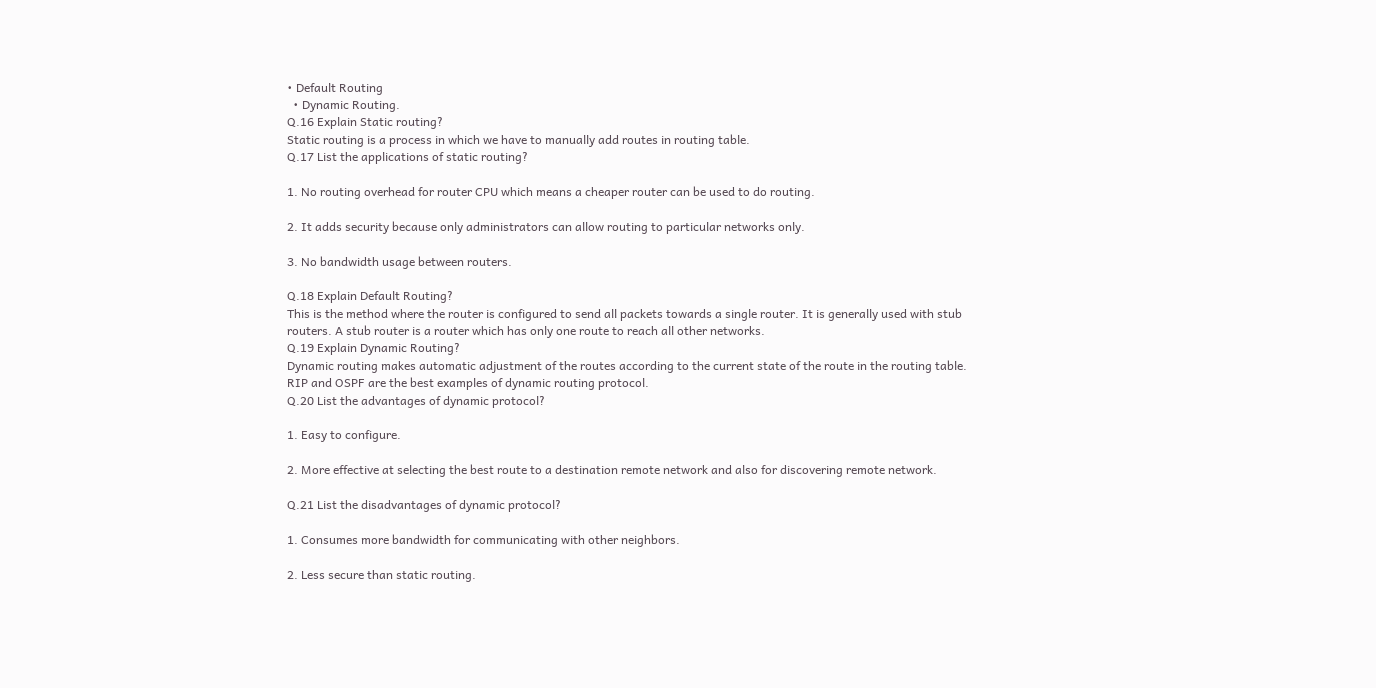• Default Routing
  • Dynamic Routing.
Q.16 Explain Static routing?
Static routing is a process in which we have to manually add routes in routing table.
Q.17 List the applications of static routing?

1. No routing overhead for router CPU which means a cheaper router can be used to do routing.

2. It adds security because only administrators can allow routing to particular networks only.

3. No bandwidth usage between routers.

Q.18 Explain Default Routing?
This is the method where the router is configured to send all packets towards a single router. It is generally used with stub routers. A stub router is a router which has only one route to reach all other networks.
Q.19 Explain Dynamic Routing?
Dynamic routing makes automatic adjustment of the routes according to the current state of the route in the routing table. RIP and OSPF are the best examples of dynamic routing protocol.
Q.20 List the advantages of dynamic protocol?

1. Easy to configure.

2. More effective at selecting the best route to a destination remote network and also for discovering remote network.

Q.21 List the disadvantages of dynamic protocol?

1. Consumes more bandwidth for communicating with other neighbors.

2. Less secure than static routing.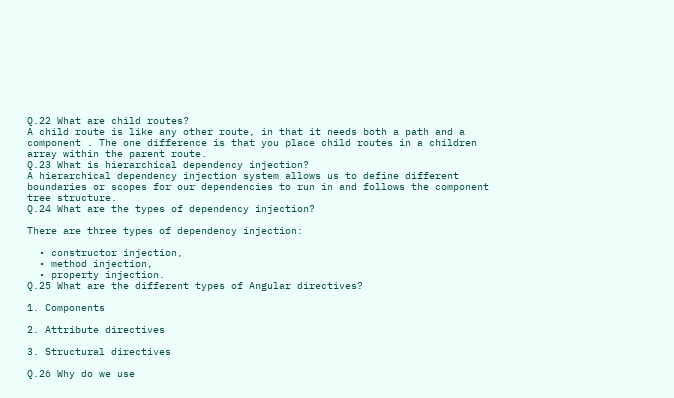Q.22 What are child routes?
A child route is like any other route, in that it needs both a path and a component . The one difference is that you place child routes in a children array within the parent route.
Q.23 What is hierarchical dependency injection?
A hierarchical dependency injection system allows us to define different boundaries or scopes for our dependencies to run in and follows the component tree structure.
Q.24 What are the types of dependency injection?

There are three types of dependency injection:

  • constructor injection,
  • method injection,
  • property injection.
Q.25 What are the different types of Angular directives?

1. Components

2. Attribute directives

3. Structural directives

Q.26 Why do we use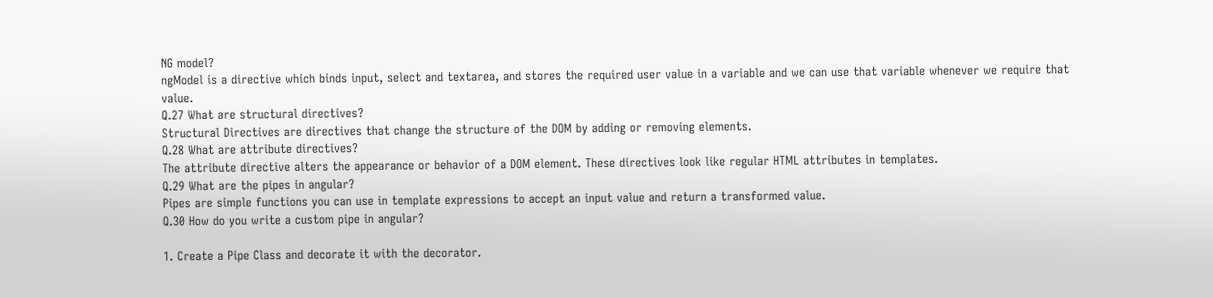NG model?
ngModel is a directive which binds input, select and textarea, and stores the required user value in a variable and we can use that variable whenever we require that value.
Q.27 What are structural directives?
Structural Directives are directives that change the structure of the DOM by adding or removing elements.
Q.28 What are attribute directives?
The attribute directive alters the appearance or behavior of a DOM element. These directives look like regular HTML attributes in templates.
Q.29 What are the pipes in angular?
Pipes are simple functions you can use in template expressions to accept an input value and return a transformed value.
Q.30 How do you write a custom pipe in angular?

1. Create a Pipe Class and decorate it with the decorator.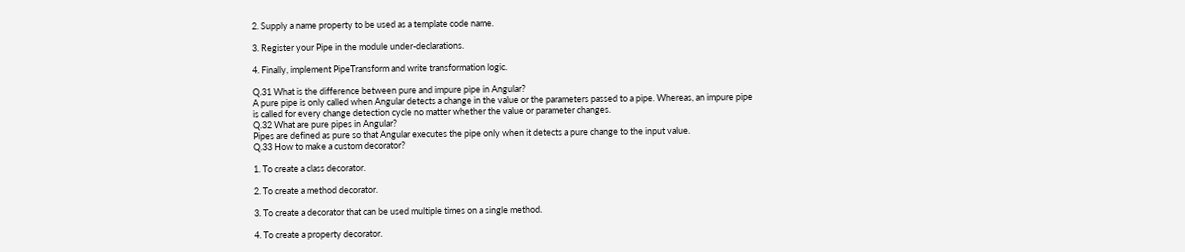2. Supply a name property to be used as a template code name.

3. Register your Pipe in the module under-declarations.

4. Finally, implement PipeTransform and write transformation logic.

Q.31 What is the difference between pure and impure pipe in Angular?
A pure pipe is only called when Angular detects a change in the value or the parameters passed to a pipe. Whereas, an impure pipe is called for every change detection cycle no matter whether the value or parameter changes.
Q.32 What are pure pipes in Angular?
Pipes are defined as pure so that Angular executes the pipe only when it detects a pure change to the input value.
Q.33 How to make a custom decorator?

1. To create a class decorator.

2. To create a method decorator.

3. To create a decorator that can be used multiple times on a single method.

4. To create a property decorator.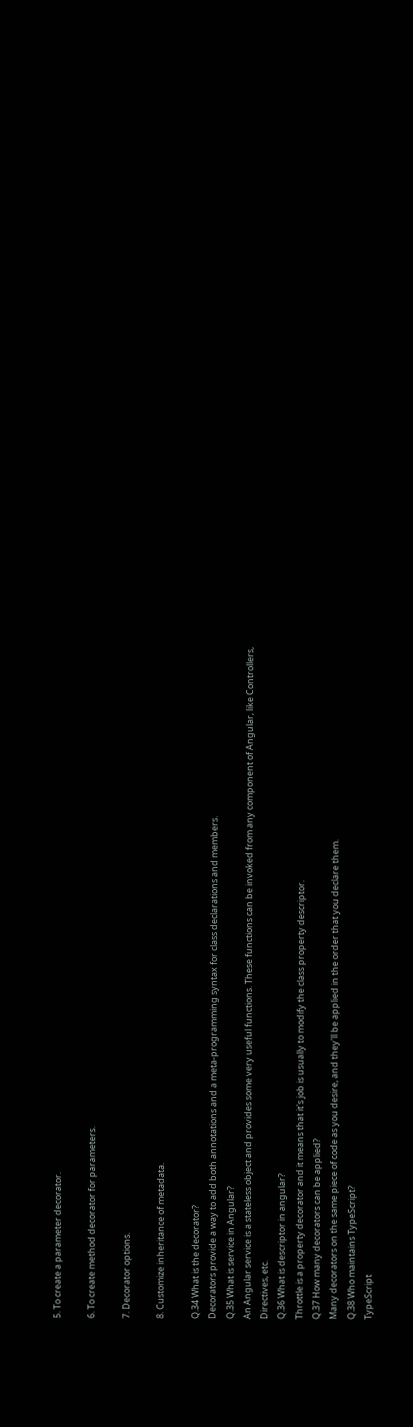5. To create a parameter decorator.

6. To create method decorator for parameters.

7. Decorator options.

8. Customize inheritance of metadata.

Q.34 What is the decorator?
Decorators provide a way to add both annotations and a meta-programming syntax for class declarations and members.
Q.35 What is service in Angular?
An Angular service is a stateless object and provides some very useful functions. These functions can be invoked from any component of Angular, like Controllers, Directives, etc.
Q.36 What is descriptor in angular?
Throttle is a property decorator and it means that it's job is usually to modify the class property descriptor.
Q.37 How many decorators can be applied?
Many decorators on the same piece of code as you desire, and they'll be applied in the order that you declare them.
Q.38 Who maintains TypeScript?
TypeScript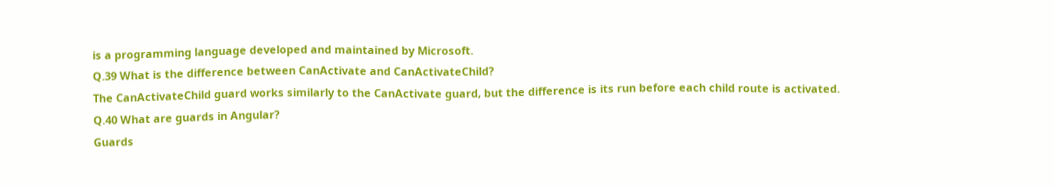is a programming language developed and maintained by Microsoft.
Q.39 What is the difference between CanActivate and CanActivateChild?
The CanActivateChild guard works similarly to the CanActivate guard, but the difference is its run before each child route is activated.
Q.40 What are guards in Angular?
Guards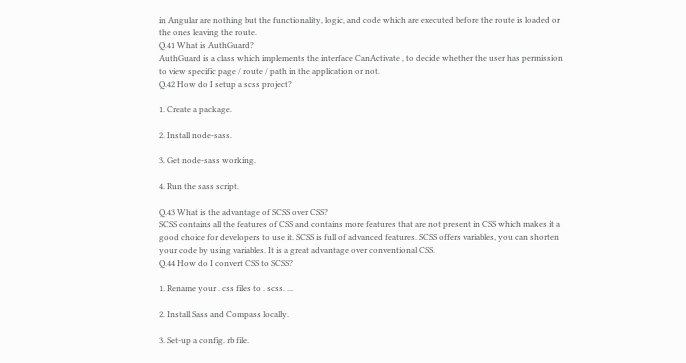in Angular are nothing but the functionality, logic, and code which are executed before the route is loaded or the ones leaving the route.
Q.41 What is AuthGuard?
AuthGuard is a class which implements the interface CanActivate , to decide whether the user has permission to view specific page / route / path in the application or not.
Q.42 How do I setup a scss project?

1. Create a package.

2. Install node-sass.

3. Get node-sass working.

4. Run the sass script.

Q.43 What is the advantage of SCSS over CSS?
SCSS contains all the features of CSS and contains more features that are not present in CSS which makes it a good choice for developers to use it. SCSS is full of advanced features. SCSS offers variables, you can shorten your code by using variables. It is a great advantage over conventional CSS.
Q.44 How do I convert CSS to SCSS?

1. Rename your . css files to . scss. ...

2. Install Sass and Compass locally.

3. Set-up a config. rb file.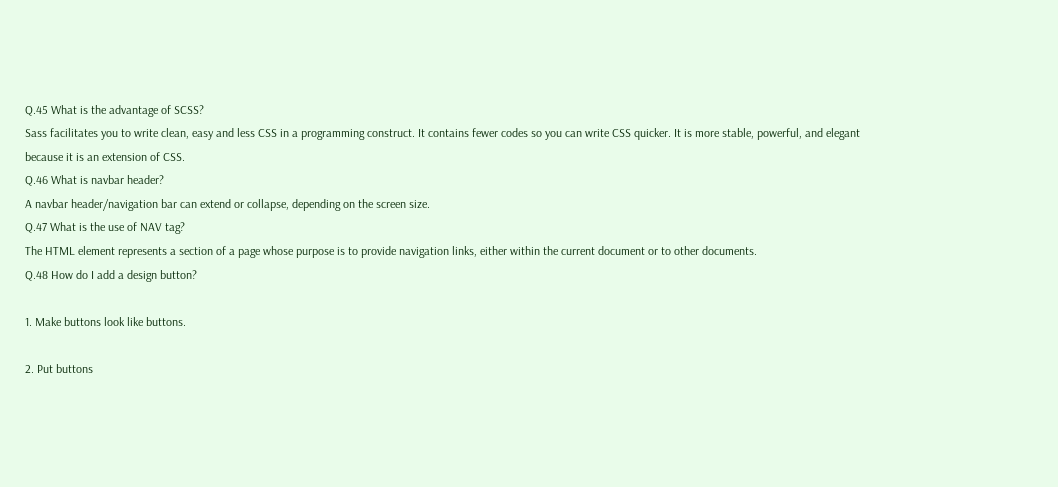Q.45 What is the advantage of SCSS?
Sass facilitates you to write clean, easy and less CSS in a programming construct. It contains fewer codes so you can write CSS quicker. It is more stable, powerful, and elegant because it is an extension of CSS.
Q.46 What is navbar header?
A navbar header/navigation bar can extend or collapse, depending on the screen size.
Q.47 What is the use of NAV tag?
The HTML element represents a section of a page whose purpose is to provide navigation links, either within the current document or to other documents.
Q.48 How do I add a design button?

1. Make buttons look like buttons.

2. Put buttons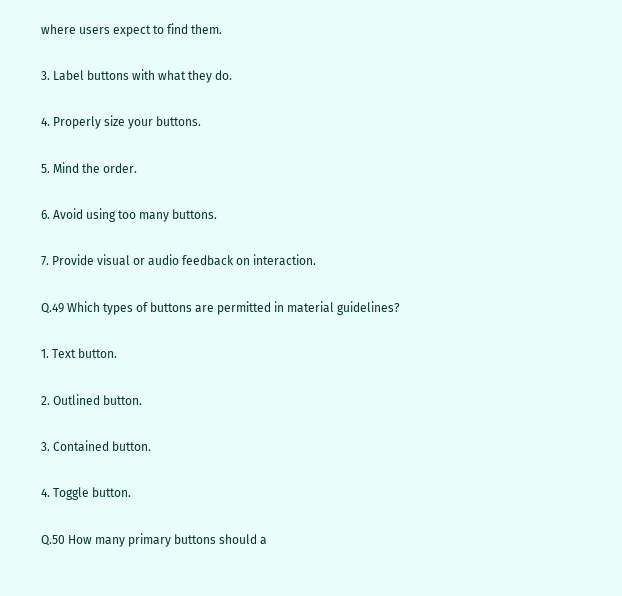where users expect to find them.

3. Label buttons with what they do.

4. Properly size your buttons.

5. Mind the order.

6. Avoid using too many buttons.

7. Provide visual or audio feedback on interaction.

Q.49 Which types of buttons are permitted in material guidelines?

1. Text button.

2. Outlined button.

3. Contained button.

4. Toggle button.

Q.50 How many primary buttons should a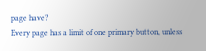page have?
Every page has a limit of one primary button, unless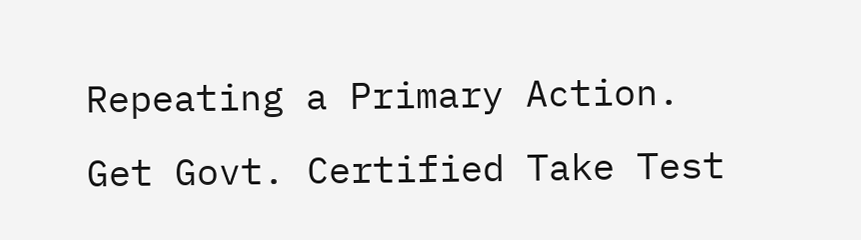Repeating a Primary Action.
Get Govt. Certified Take Test